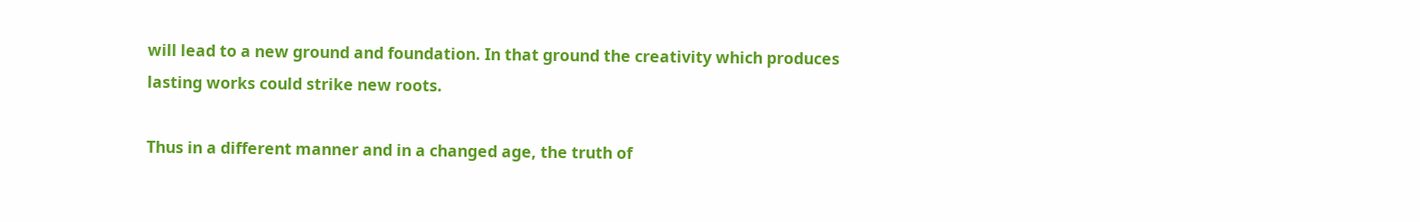will lead to a new ground and foundation. In that ground the creativity which produces lasting works could strike new roots.

Thus in a different manner and in a changed age, the truth of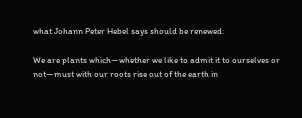what Johann Peter Hebel says should be renewed:

We are plants which—whether we like to admit it to ourselves or not—must with our roots rise out of the earth in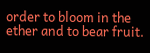order to bloom in the ether and to bear fruit.